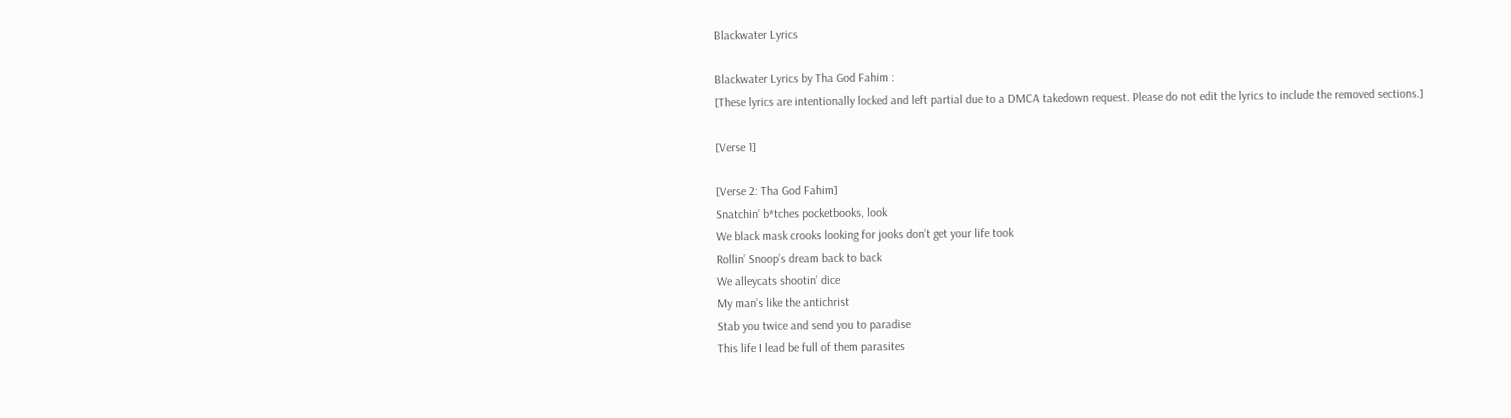Blackwater Lyrics

Blackwater Lyrics by Tha God Fahim :
[These lyrics are intentionally locked and left partial due to a DMCA takedown request. Please do not edit the lyrics to include the removed sections.]

[Verse 1]

[Verse 2: Tha God Fahim]
Snatchin’ b*tches pocketbooks, look
We black mask crooks looking for jooks don’t get your life took
Rollin’ Snoop’s dream back to back
We alleycats shootin’ dice
My man’s like the antichrist
Stab you twice and send you to paradise
This life I lead be full of them parasites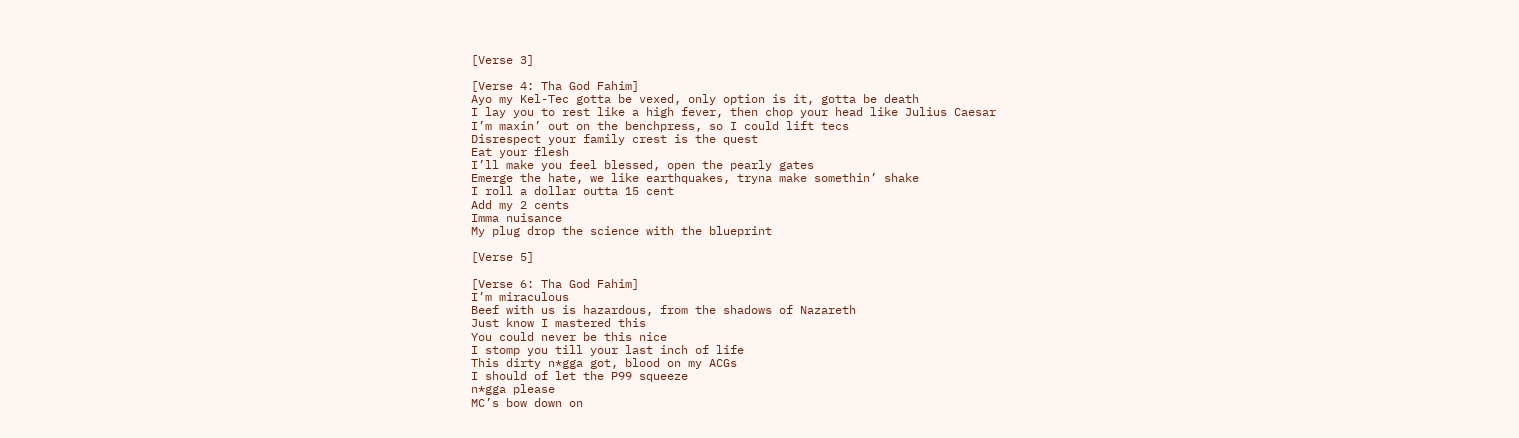[Verse 3]

[Verse 4: Tha God Fahim]
Ayo my Kel-Tec gotta be vexed, only option is it, gotta be death
I lay you to rest like a high fever, then chop your head like Julius Caesar
I’m maxin’ out on the benchpress, so I could lift tecs
Disrespect your family crest is the quest
Eat your flesh
I’ll make you feel blessed, open the pearly gates
Emerge the hate, we like earthquakes, tryna make somethin’ shake
I roll a dollar outta 15 cent
Add my 2 cents
Imma nuisance
My plug drop the science with the blueprint

[Verse 5]

[Verse 6: Tha God Fahim]
I’m miraculous
Beef with us is hazardous, from the shadows of Nazareth
Just know I mastered this
You could never be this nice
I stomp you till your last inch of life
This dirty n*gga got, blood on my ACGs
I should of let the P99 squeeze
n*gga please
MC’s bow down on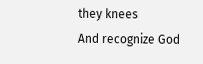they knees
And recognize God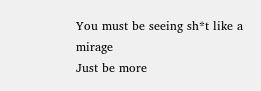You must be seeing sh*t like a mirage
Just be more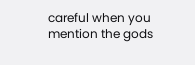careful when you mention the gods